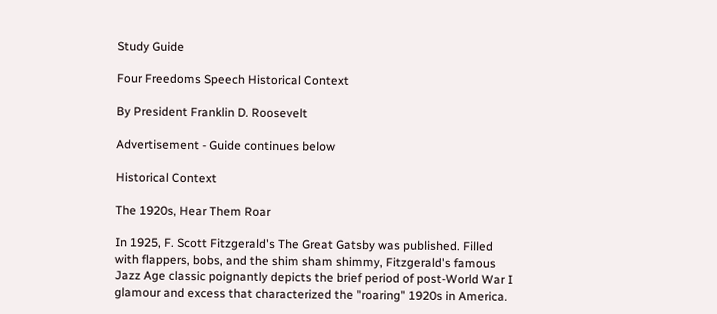Study Guide

Four Freedoms Speech Historical Context

By President Franklin D. Roosevelt

Advertisement - Guide continues below

Historical Context

The 1920s, Hear Them Roar

In 1925, F. Scott Fitzgerald's The Great Gatsby was published. Filled with flappers, bobs, and the shim sham shimmy, Fitzgerald's famous Jazz Age classic poignantly depicts the brief period of post-World War I glamour and excess that characterized the "roaring" 1920s in America.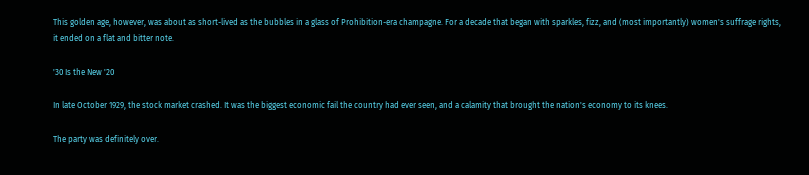This golden age, however, was about as short-lived as the bubbles in a glass of Prohibition-era champagne. For a decade that began with sparkles, fizz, and (most importantly) women's suffrage rights, it ended on a flat and bitter note.

'30 Is the New '20

In late October 1929, the stock market crashed. It was the biggest economic fail the country had ever seen, and a calamity that brought the nation's economy to its knees.

The party was definitely over.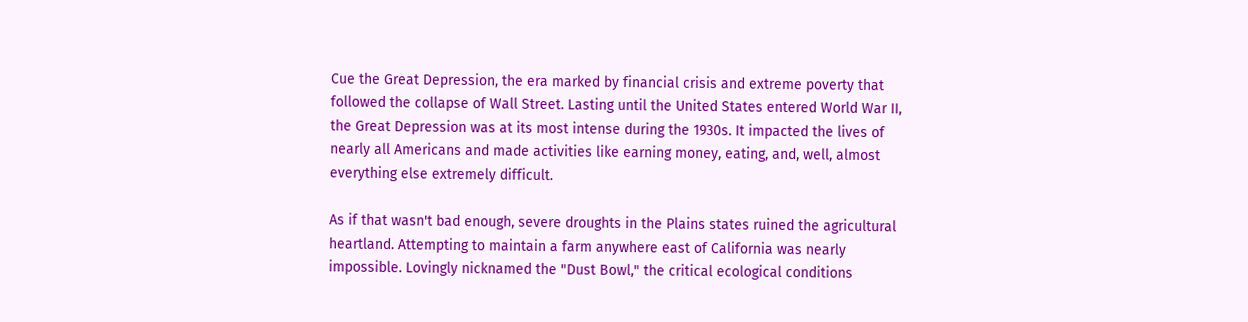Cue the Great Depression, the era marked by financial crisis and extreme poverty that followed the collapse of Wall Street. Lasting until the United States entered World War II, the Great Depression was at its most intense during the 1930s. It impacted the lives of nearly all Americans and made activities like earning money, eating, and, well, almost everything else extremely difficult.

As if that wasn't bad enough, severe droughts in the Plains states ruined the agricultural heartland. Attempting to maintain a farm anywhere east of California was nearly impossible. Lovingly nicknamed the "Dust Bowl," the critical ecological conditions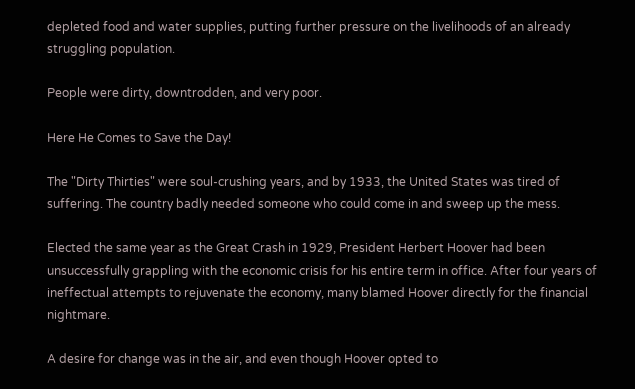depleted food and water supplies, putting further pressure on the livelihoods of an already struggling population.

People were dirty, downtrodden, and very poor.

Here He Comes to Save the Day!

The "Dirty Thirties" were soul-crushing years, and by 1933, the United States was tired of suffering. The country badly needed someone who could come in and sweep up the mess.

Elected the same year as the Great Crash in 1929, President Herbert Hoover had been unsuccessfully grappling with the economic crisis for his entire term in office. After four years of ineffectual attempts to rejuvenate the economy, many blamed Hoover directly for the financial nightmare.

A desire for change was in the air, and even though Hoover opted to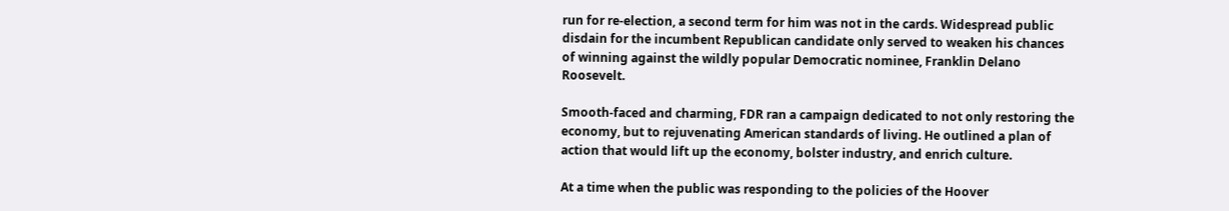run for re-election, a second term for him was not in the cards. Widespread public disdain for the incumbent Republican candidate only served to weaken his chances of winning against the wildly popular Democratic nominee, Franklin Delano Roosevelt.

Smooth-faced and charming, FDR ran a campaign dedicated to not only restoring the economy, but to rejuvenating American standards of living. He outlined a plan of action that would lift up the economy, bolster industry, and enrich culture.

At a time when the public was responding to the policies of the Hoover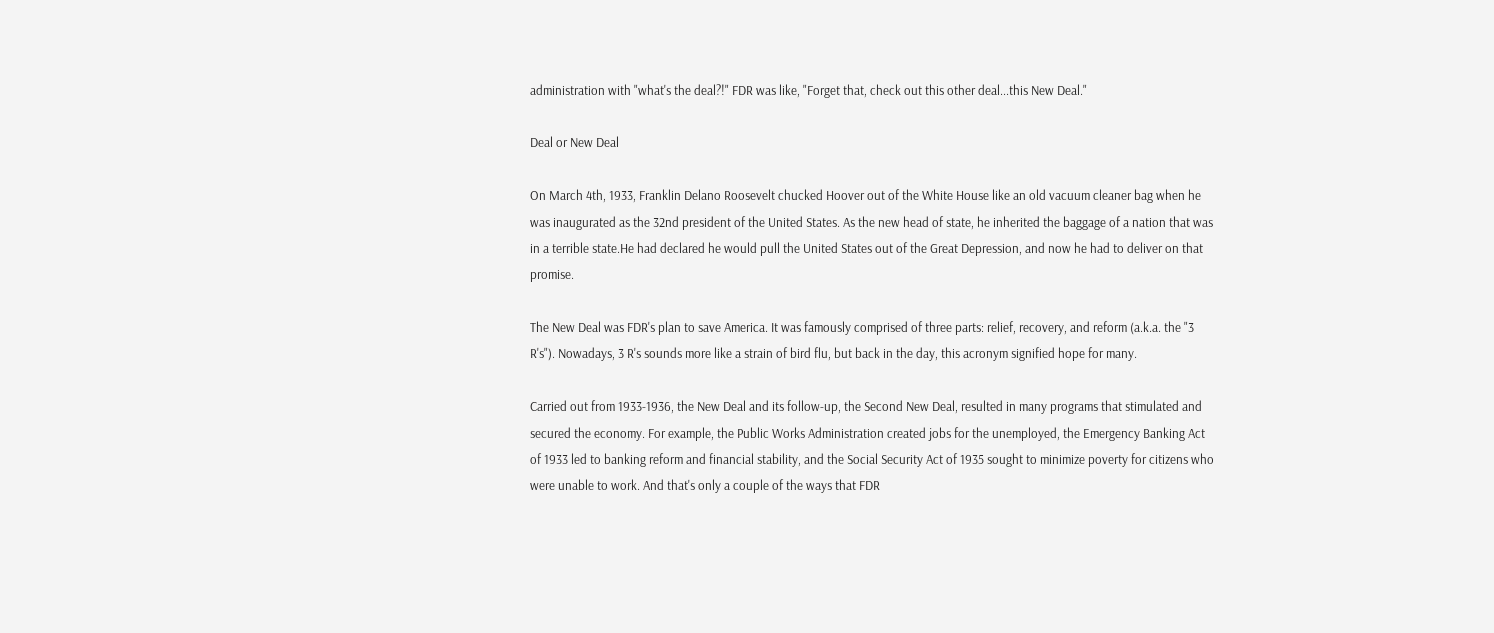administration with "what's the deal?!" FDR was like, "Forget that, check out this other deal...this New Deal."

Deal or New Deal

On March 4th, 1933, Franklin Delano Roosevelt chucked Hoover out of the White House like an old vacuum cleaner bag when he was inaugurated as the 32nd president of the United States. As the new head of state, he inherited the baggage of a nation that was in a terrible state.He had declared he would pull the United States out of the Great Depression, and now he had to deliver on that promise.

The New Deal was FDR's plan to save America. It was famously comprised of three parts: relief, recovery, and reform (a.k.a. the "3 R's"). Nowadays, 3 R's sounds more like a strain of bird flu, but back in the day, this acronym signified hope for many.

Carried out from 1933-1936, the New Deal and its follow-up, the Second New Deal, resulted in many programs that stimulated and secured the economy. For example, the Public Works Administration created jobs for the unemployed, the Emergency Banking Act of 1933 led to banking reform and financial stability, and the Social Security Act of 1935 sought to minimize poverty for citizens who were unable to work. And that's only a couple of the ways that FDR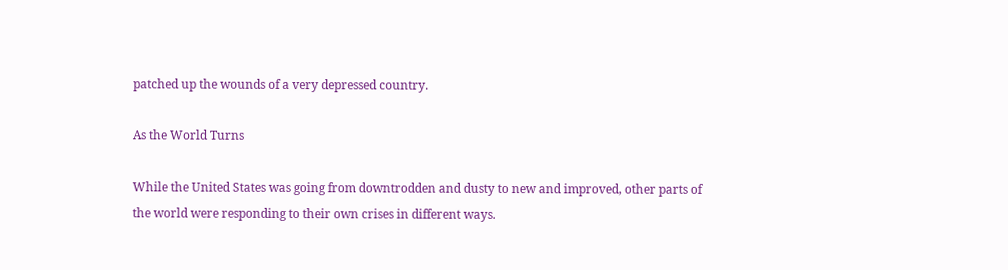patched up the wounds of a very depressed country.

As the World Turns

While the United States was going from downtrodden and dusty to new and improved, other parts of the world were responding to their own crises in different ways.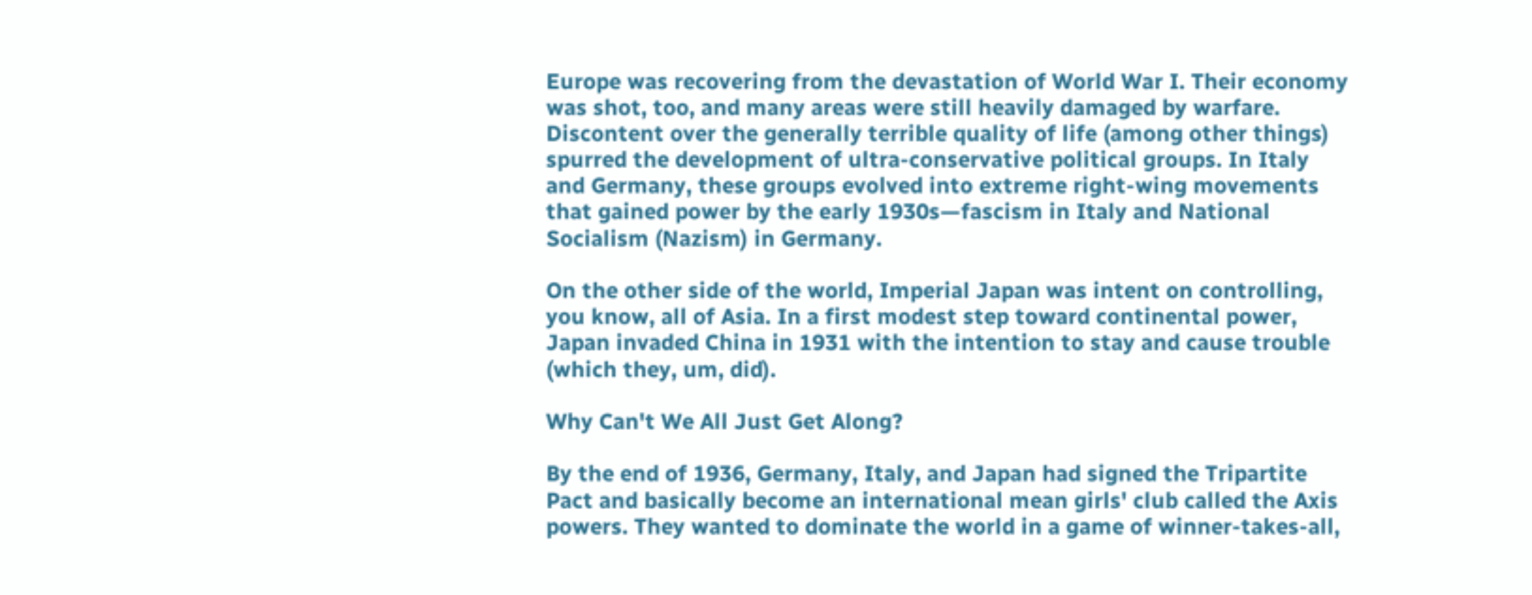Europe was recovering from the devastation of World War I. Their economy was shot, too, and many areas were still heavily damaged by warfare. Discontent over the generally terrible quality of life (among other things) spurred the development of ultra-conservative political groups. In Italy and Germany, these groups evolved into extreme right-wing movements that gained power by the early 1930s—fascism in Italy and National Socialism (Nazism) in Germany.

On the other side of the world, Imperial Japan was intent on controlling, you know, all of Asia. In a first modest step toward continental power, Japan invaded China in 1931 with the intention to stay and cause trouble (which they, um, did).

Why Can't We All Just Get Along?

By the end of 1936, Germany, Italy, and Japan had signed the Tripartite Pact and basically become an international mean girls' club called the Axis powers. They wanted to dominate the world in a game of winner-takes-all,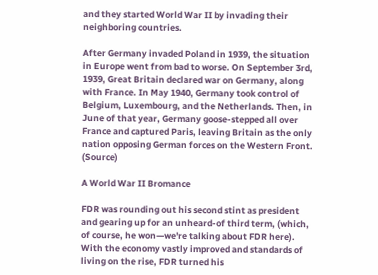and they started World War II by invading their neighboring countries.

After Germany invaded Poland in 1939, the situation in Europe went from bad to worse. On September 3rd, 1939, Great Britain declared war on Germany, along with France. In May 1940, Germany took control of Belgium, Luxembourg, and the Netherlands. Then, in June of that year, Germany goose-stepped all over France and captured Paris, leaving Britain as the only nation opposing German forces on the Western Front. (Source)

A World War II Bromance

FDR was rounding out his second stint as president and gearing up for an unheard-of third term, (which, of course, he won—we're talking about FDR here). With the economy vastly improved and standards of living on the rise, FDR turned his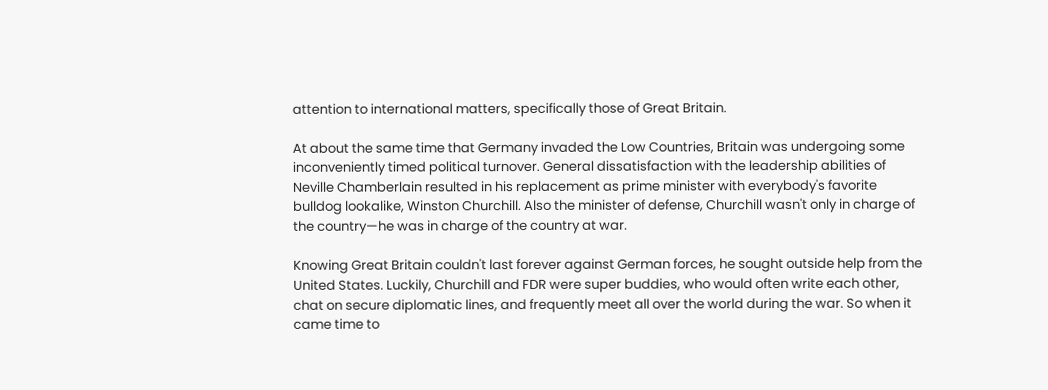attention to international matters, specifically those of Great Britain.

At about the same time that Germany invaded the Low Countries, Britain was undergoing some inconveniently timed political turnover. General dissatisfaction with the leadership abilities of Neville Chamberlain resulted in his replacement as prime minister with everybody's favorite bulldog lookalike, Winston Churchill. Also the minister of defense, Churchill wasn't only in charge of the country—he was in charge of the country at war.

Knowing Great Britain couldn't last forever against German forces, he sought outside help from the United States. Luckily, Churchill and FDR were super buddies, who would often write each other, chat on secure diplomatic lines, and frequently meet all over the world during the war. So when it came time to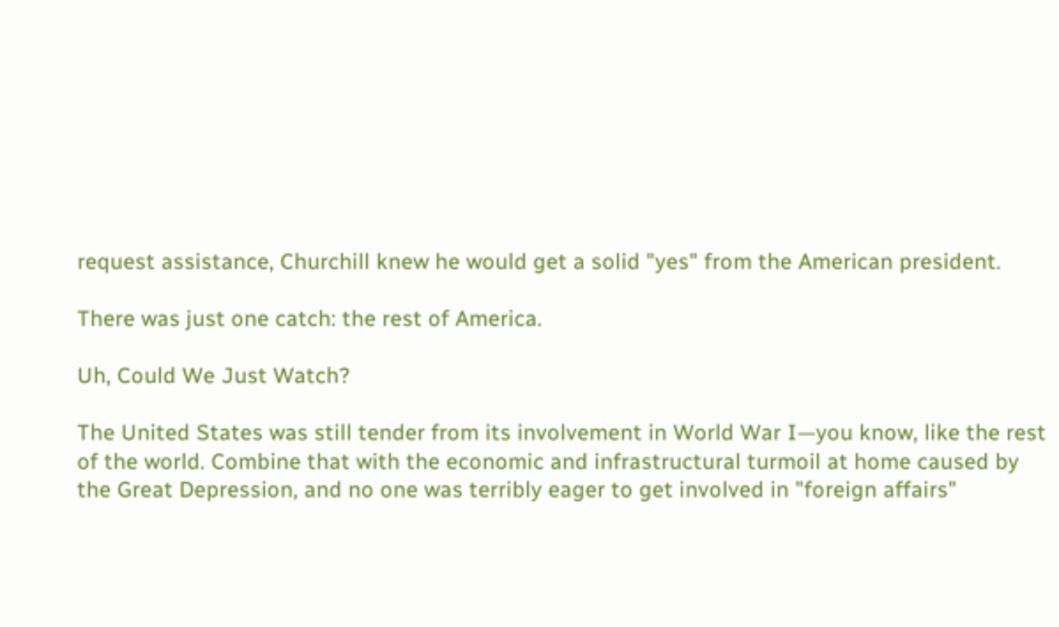request assistance, Churchill knew he would get a solid "yes" from the American president.

There was just one catch: the rest of America.

Uh, Could We Just Watch?

The United States was still tender from its involvement in World War I—you know, like the rest of the world. Combine that with the economic and infrastructural turmoil at home caused by the Great Depression, and no one was terribly eager to get involved in "foreign affairs"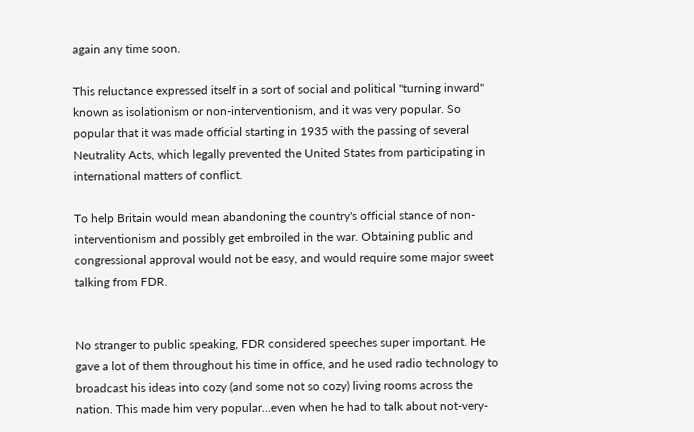again any time soon.

This reluctance expressed itself in a sort of social and political "turning inward" known as isolationism or non-interventionism, and it was very popular. So popular that it was made official starting in 1935 with the passing of several Neutrality Acts, which legally prevented the United States from participating in international matters of conflict.

To help Britain would mean abandoning the country's official stance of non-interventionism and possibly get embroiled in the war. Obtaining public and congressional approval would not be easy, and would require some major sweet talking from FDR.


No stranger to public speaking, FDR considered speeches super important. He gave a lot of them throughout his time in office, and he used radio technology to broadcast his ideas into cozy (and some not so cozy) living rooms across the nation. This made him very popular…even when he had to talk about not-very-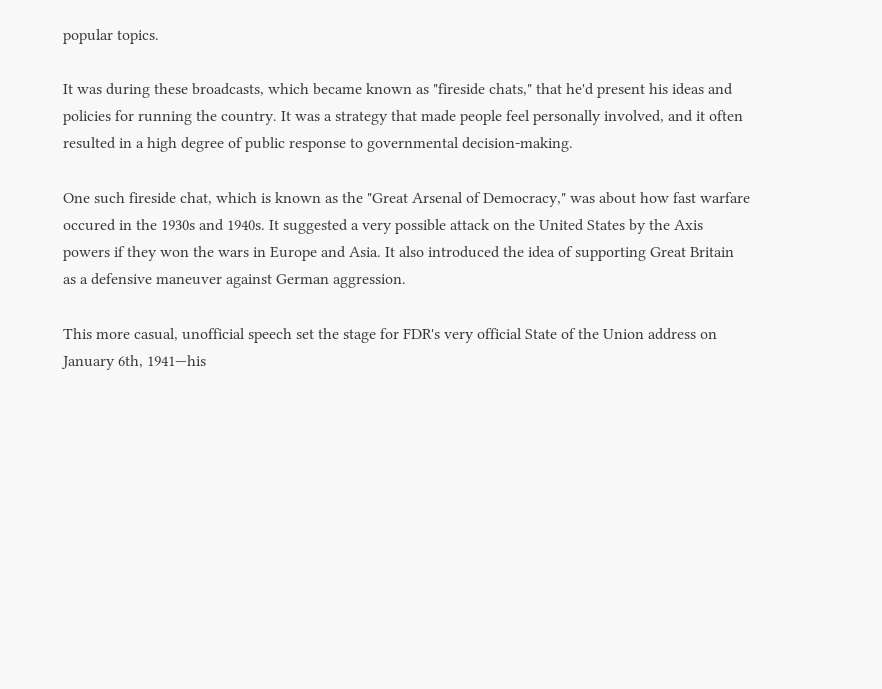popular topics.

It was during these broadcasts, which became known as "fireside chats," that he'd present his ideas and policies for running the country. It was a strategy that made people feel personally involved, and it often resulted in a high degree of public response to governmental decision-making.

One such fireside chat, which is known as the "Great Arsenal of Democracy," was about how fast warfare occured in the 1930s and 1940s. It suggested a very possible attack on the United States by the Axis powers if they won the wars in Europe and Asia. It also introduced the idea of supporting Great Britain as a defensive maneuver against German aggression.

This more casual, unofficial speech set the stage for FDR's very official State of the Union address on January 6th, 1941—his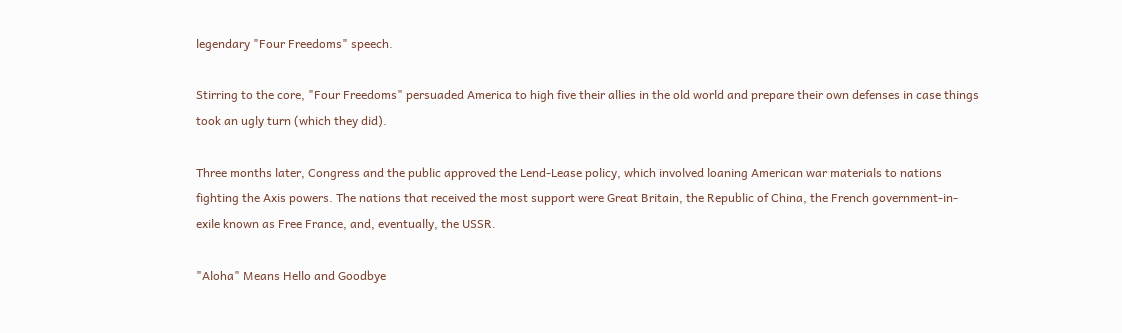legendary "Four Freedoms" speech.

Stirring to the core, "Four Freedoms" persuaded America to high five their allies in the old world and prepare their own defenses in case things took an ugly turn (which they did).

Three months later, Congress and the public approved the Lend-Lease policy, which involved loaning American war materials to nations fighting the Axis powers. The nations that received the most support were Great Britain, the Republic of China, the French government-in-exile known as Free France, and, eventually, the USSR.

"Aloha" Means Hello and Goodbye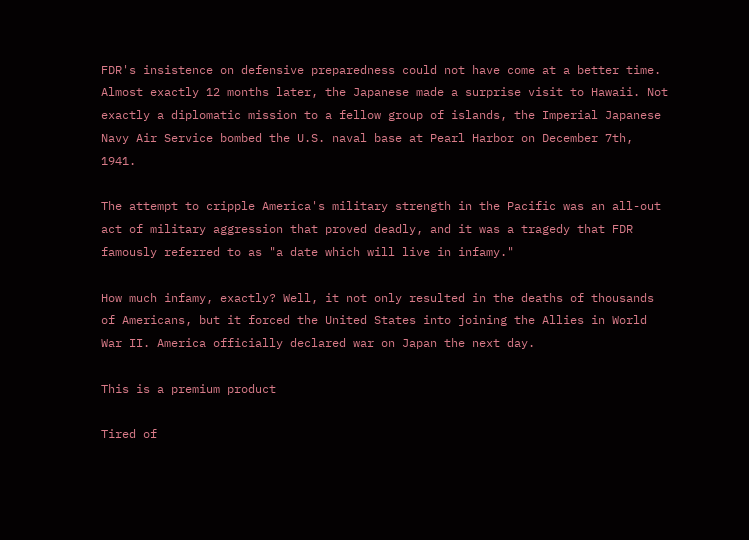FDR's insistence on defensive preparedness could not have come at a better time. Almost exactly 12 months later, the Japanese made a surprise visit to Hawaii. Not exactly a diplomatic mission to a fellow group of islands, the Imperial Japanese Navy Air Service bombed the U.S. naval base at Pearl Harbor on December 7th, 1941.

The attempt to cripple America's military strength in the Pacific was an all-out act of military aggression that proved deadly, and it was a tragedy that FDR famously referred to as "a date which will live in infamy."

How much infamy, exactly? Well, it not only resulted in the deaths of thousands of Americans, but it forced the United States into joining the Allies in World War II. America officially declared war on Japan the next day.

This is a premium product

Tired of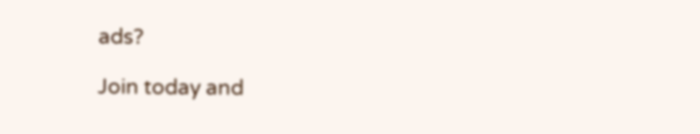ads?

Join today and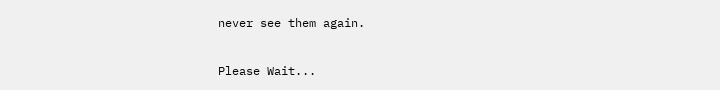never see them again.

Please Wait...